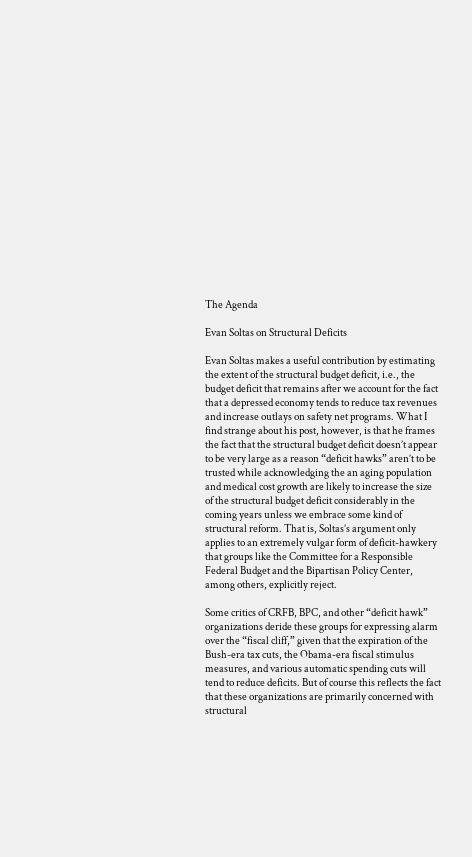The Agenda

Evan Soltas on Structural Deficits

Evan Soltas makes a useful contribution by estimating the extent of the structural budget deficit, i.e., the budget deficit that remains after we account for the fact that a depressed economy tends to reduce tax revenues and increase outlays on safety net programs. What I find strange about his post, however, is that he frames the fact that the structural budget deficit doesn’t appear to be very large as a reason “deficit hawks” aren’t to be trusted while acknowledging the an aging population and medical cost growth are likely to increase the size of the structural budget deficit considerably in the coming years unless we embrace some kind of structural reform. That is, Soltas’s argument only applies to an extremely vulgar form of deficit-hawkery that groups like the Committee for a Responsible Federal Budget and the Bipartisan Policy Center, among others, explicitly reject.

Some critics of CRFB, BPC, and other “deficit hawk” organizations deride these groups for expressing alarm over the “fiscal cliff,” given that the expiration of the Bush-era tax cuts, the Obama-era fiscal stimulus measures, and various automatic spending cuts will tend to reduce deficits. But of course this reflects the fact that these organizations are primarily concerned with structural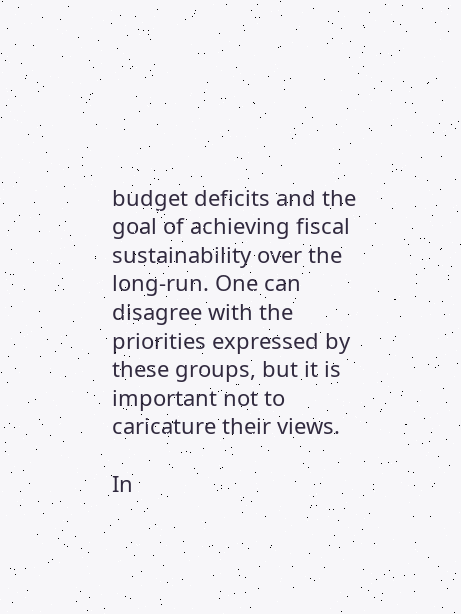budget deficits and the goal of achieving fiscal sustainability over the long-run. One can disagree with the priorities expressed by these groups, but it is important not to caricature their views.

In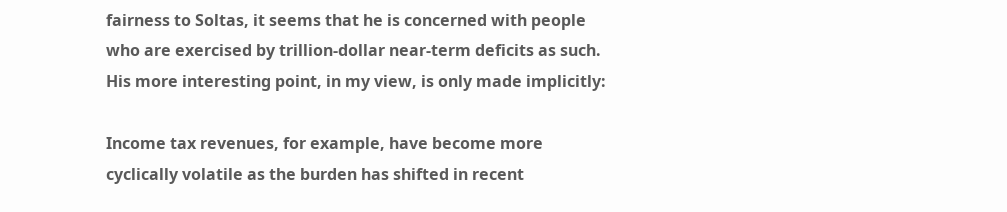fairness to Soltas, it seems that he is concerned with people who are exercised by trillion-dollar near-term deficits as such. His more interesting point, in my view, is only made implicitly:

Income tax revenues, for example, have become more cyclically volatile as the burden has shifted in recent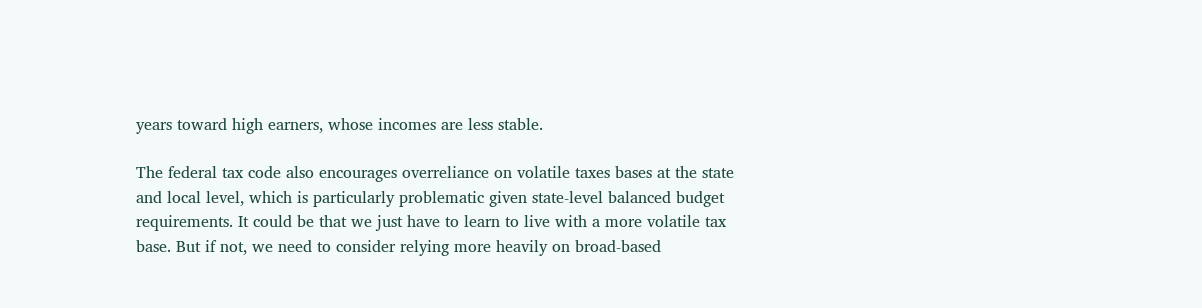years toward high earners, whose incomes are less stable.

The federal tax code also encourages overreliance on volatile taxes bases at the state and local level, which is particularly problematic given state-level balanced budget requirements. It could be that we just have to learn to live with a more volatile tax base. But if not, we need to consider relying more heavily on broad-based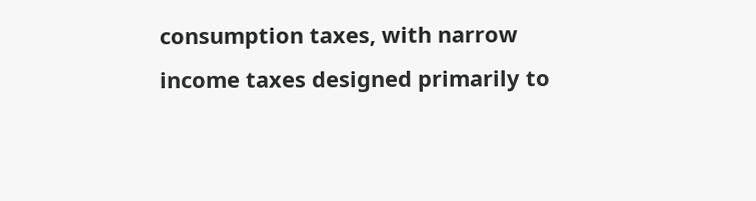consumption taxes, with narrow income taxes designed primarily to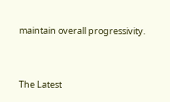maintain overall progressivity.


The Latest